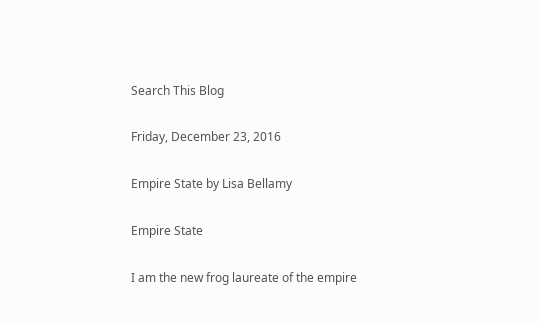Search This Blog

Friday, December 23, 2016

Empire State by Lisa Bellamy

Empire State

I am the new frog laureate of the empire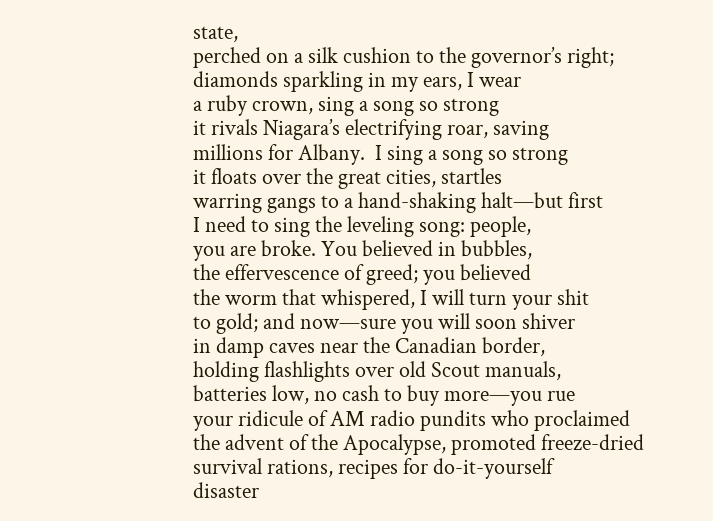state,
perched on a silk cushion to the governor’s right;
diamonds sparkling in my ears, I wear
a ruby crown, sing a song so strong
it rivals Niagara’s electrifying roar, saving
millions for Albany.  I sing a song so strong
it floats over the great cities, startles
warring gangs to a hand-shaking halt—but first
I need to sing the leveling song: people,
you are broke. You believed in bubbles,
the effervescence of greed; you believed
the worm that whispered, I will turn your shit
to gold; and now—sure you will soon shiver
in damp caves near the Canadian border,
holding flashlights over old Scout manuals,
batteries low, no cash to buy more—you rue
your ridicule of AM radio pundits who proclaimed
the advent of the Apocalypse, promoted freeze-dried
survival rations, recipes for do-it-yourself
disaster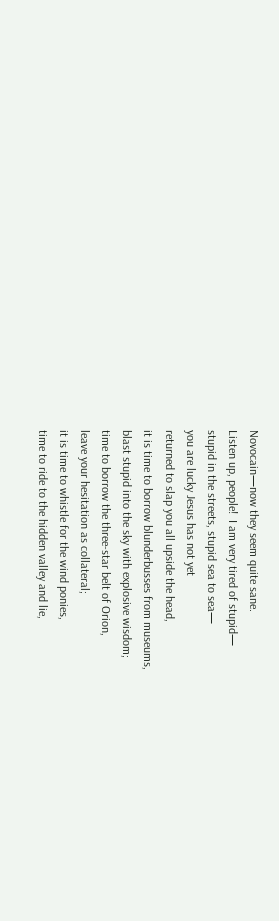Novocain—now they seem quite sane.
Listen up, people!  I am very tired of stupid—
stupid in the streets, stupid sea to sea—
you are lucky Jesus has not yet
returned to slap you all upside the head,
it is time to borrow blunderbusses from museums,
blast stupid into the sky with explosive wisdom;
time to borrow the three-star belt of Orion,
leave your hesitation as collateral;
it is time to whistle for the wind ponies,
time to ride to the hidden valley and lie,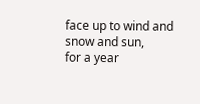face up to wind and snow and sun,
for a year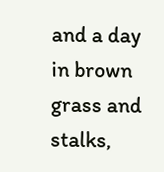and a day in brown grass and stalks,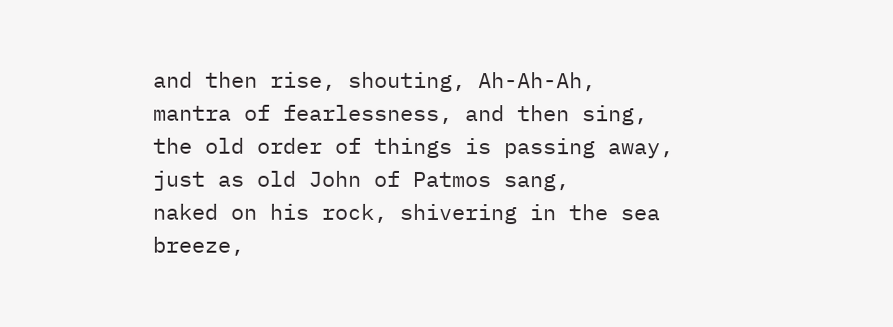and then rise, shouting, Ah-Ah-Ah,
mantra of fearlessness, and then sing,
the old order of things is passing away,
just as old John of Patmos sang,
naked on his rock, shivering in the sea
breeze,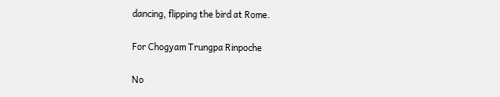dancing, flipping the bird at Rome.

For Chogyam Trungpa Rinpoche

No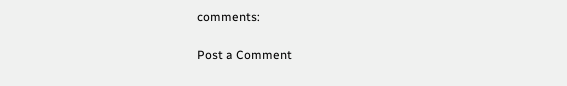comments:

Post a Comment